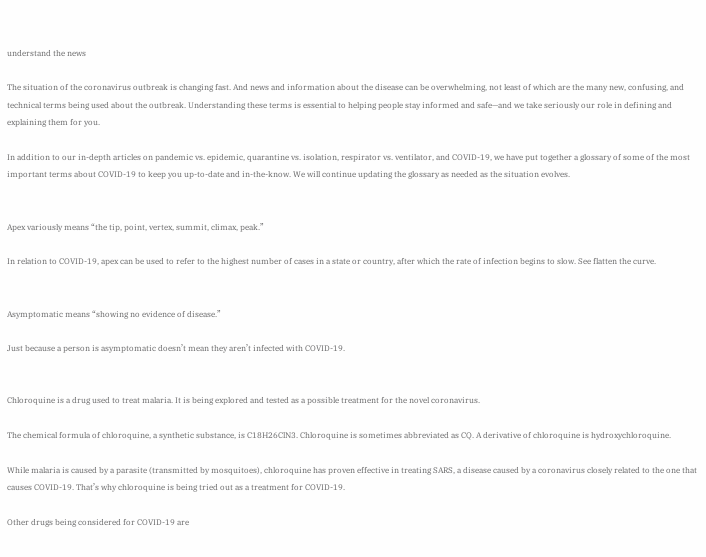understand the news

The situation of the coronavirus outbreak is changing fast. And news and information about the disease can be overwhelming, not least of which are the many new, confusing, and technical terms being used about the outbreak. Understanding these terms is essential to helping people stay informed and safe—and we take seriously our role in defining and explaining them for you.

In addition to our in-depth articles on pandemic vs. epidemic, quarantine vs. isolation, respirator vs. ventilator, and COVID-19, we have put together a glossary of some of the most important terms about COVID-19 to keep you up-to-date and in-the-know. We will continue updating the glossary as needed as the situation evolves.


Apex variously means “the tip, point, vertex, summit, climax, peak.”

In relation to COVID-19, apex can be used to refer to the highest number of cases in a state or country, after which the rate of infection begins to slow. See flatten the curve.


Asymptomatic means “showing no evidence of disease.”

Just because a person is asymptomatic doesn’t mean they aren’t infected with COVID-19.


Chloroquine is a drug used to treat malaria. It is being explored and tested as a possible treatment for the novel coronavirus.

The chemical formula of chloroquine, a synthetic substance, is C18H26ClN3. Chloroquine is sometimes abbreviated as CQ. A derivative of chloroquine is hydroxychloroquine.

While malaria is caused by a parasite (transmitted by mosquitoes), chloroquine has proven effective in treating SARS, a disease caused by a coronavirus closely related to the one that causes COVID-19. That’s why chloroquine is being tried out as a treatment for COVID-19.

Other drugs being considered for COVID-19 are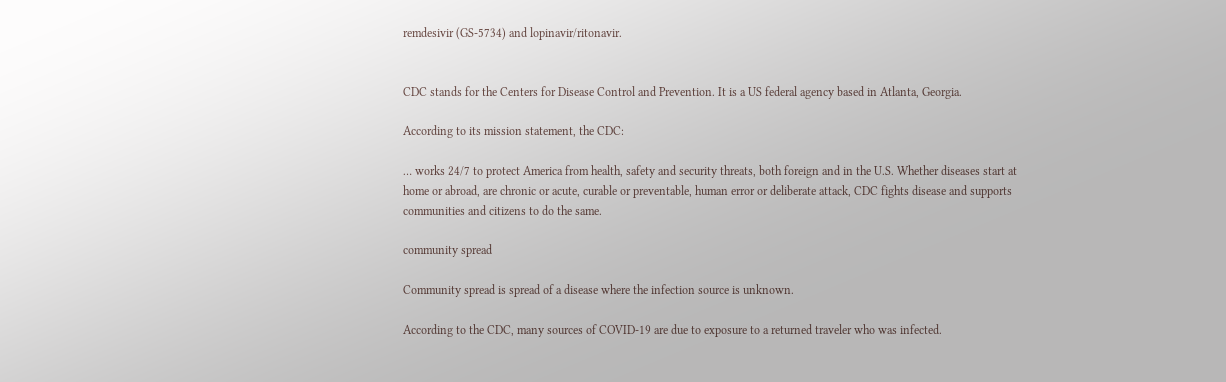remdesivir (GS-5734) and lopinavir/ritonavir.


CDC stands for the Centers for Disease Control and Prevention. It is a US federal agency based in Atlanta, Georgia.

According to its mission statement, the CDC:

… works 24/7 to protect America from health, safety and security threats, both foreign and in the U.S. Whether diseases start at home or abroad, are chronic or acute, curable or preventable, human error or deliberate attack, CDC fights disease and supports communities and citizens to do the same.

community spread

Community spread is spread of a disease where the infection source is unknown.

According to the CDC, many sources of COVID-19 are due to exposure to a returned traveler who was infected.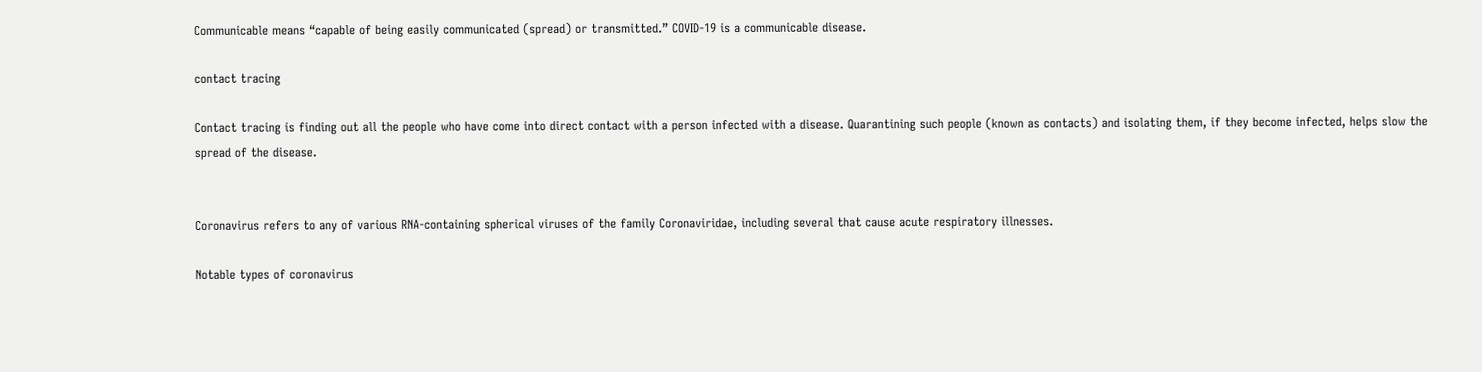Communicable means “capable of being easily communicated (spread) or transmitted.” COVID-19 is a communicable disease.

contact tracing

Contact tracing is finding out all the people who have come into direct contact with a person infected with a disease. Quarantining such people (known as contacts) and isolating them, if they become infected, helps slow the spread of the disease.


Coronavirus refers to any of various RNA-containing spherical viruses of the family Coronaviridae, including several that cause acute respiratory illnesses.

Notable types of coronavirus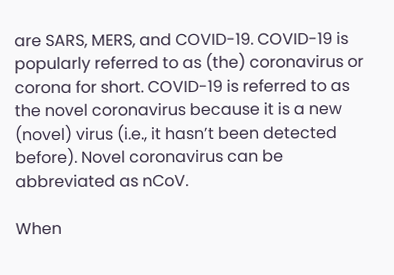are SARS, MERS, and COVID-19. COVID-19 is popularly referred to as (the) coronavirus or corona for short. COVID-19 is referred to as the novel coronavirus because it is a new (novel) virus (i.e., it hasn’t been detected before). Novel coronavirus can be abbreviated as nCoV.

When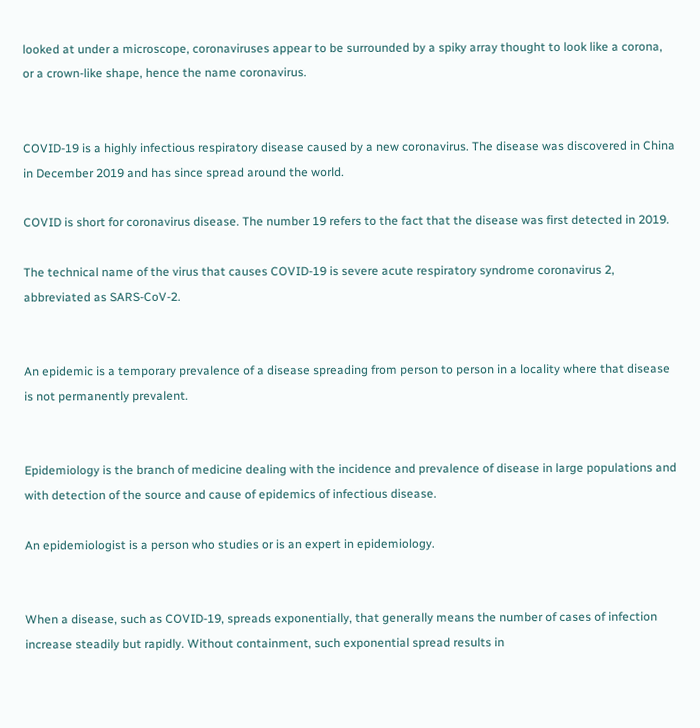looked at under a microscope, coronaviruses appear to be surrounded by a spiky array thought to look like a corona, or a crown-like shape, hence the name coronavirus.


COVID-19 is a highly infectious respiratory disease caused by a new coronavirus. The disease was discovered in China in December 2019 and has since spread around the world.

COVID is short for coronavirus disease. The number 19 refers to the fact that the disease was first detected in 2019.

The technical name of the virus that causes COVID-19 is severe acute respiratory syndrome coronavirus 2, abbreviated as SARS-CoV-2.


An epidemic is a temporary prevalence of a disease spreading from person to person in a locality where that disease is not permanently prevalent.


Epidemiology is the branch of medicine dealing with the incidence and prevalence of disease in large populations and with detection of the source and cause of epidemics of infectious disease.

An epidemiologist is a person who studies or is an expert in epidemiology.


When a disease, such as COVID-19, spreads exponentially, that generally means the number of cases of infection increase steadily but rapidly. Without containment, such exponential spread results in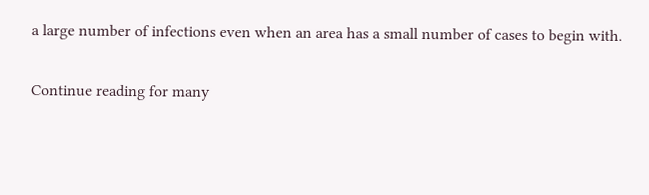a large number of infections even when an area has a small number of cases to begin with.

Continue reading for many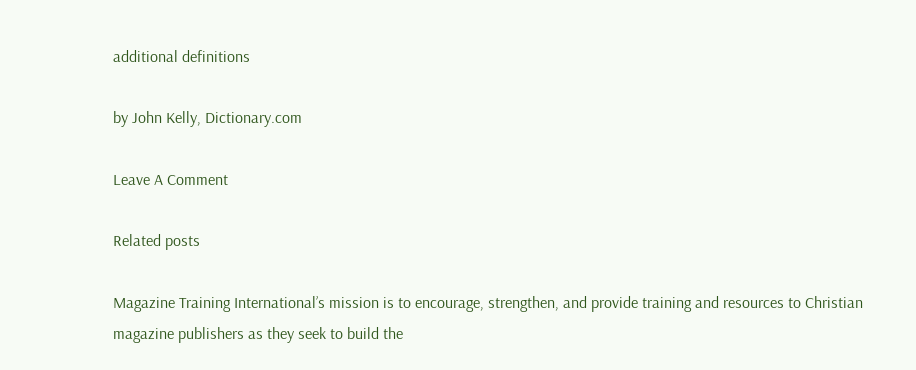additional definitions

by John Kelly, Dictionary.com

Leave A Comment

Related posts

Magazine Training International’s mission is to encourage, strengthen, and provide training and resources to Christian magazine publishers as they seek to build the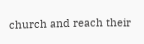church and reach their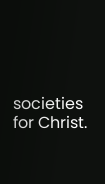societies for Christ.